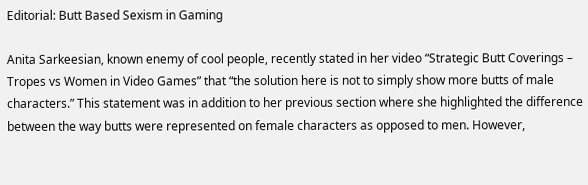Editorial: Butt Based Sexism in Gaming

Anita Sarkeesian, known enemy of cool people, recently stated in her video “Strategic Butt Coverings – Tropes vs Women in Video Games” that “the solution here is not to simply show more butts of male characters.” This statement was in addition to her previous section where she highlighted the difference between the way butts were represented on female characters as opposed to men. However,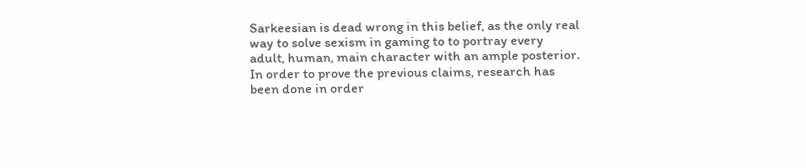Sarkeesian is dead wrong in this belief, as the only real way to solve sexism in gaming to to portray every adult, human, main character with an ample posterior. In order to prove the previous claims, research has been done in order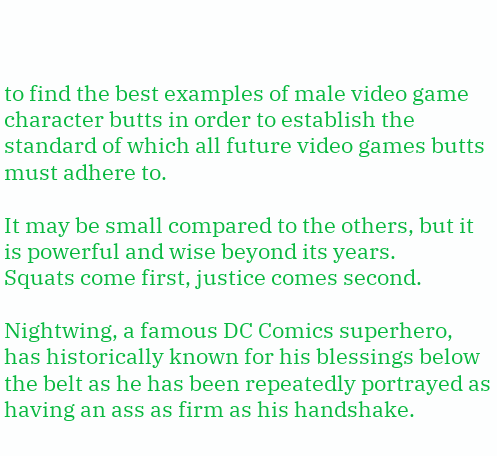to find the best examples of male video game character butts in order to establish the standard of which all future video games butts must adhere to.

It may be small compared to the others, but it is powerful and wise beyond its years.
Squats come first, justice comes second.

Nightwing, a famous DC Comics superhero, has historically known for his blessings below the belt as he has been repeatedly portrayed as having an ass as firm as his handshake.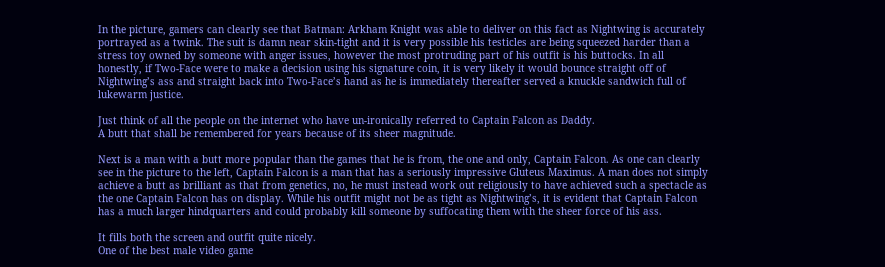In the picture, gamers can clearly see that Batman: Arkham Knight was able to deliver on this fact as Nightwing is accurately portrayed as a twink. The suit is damn near skin-tight and it is very possible his testicles are being squeezed harder than a stress toy owned by someone with anger issues, however the most protruding part of his outfit is his buttocks. In all honestly, if Two-Face were to make a decision using his signature coin, it is very likely it would bounce straight off of Nightwing’s ass and straight back into Two-Face’s hand as he is immediately thereafter served a knuckle sandwich full of lukewarm justice.

Just think of all the people on the internet who have un-ironically referred to Captain Falcon as Daddy.
A butt that shall be remembered for years because of its sheer magnitude.

Next is a man with a butt more popular than the games that he is from, the one and only, Captain Falcon. As one can clearly see in the picture to the left, Captain Falcon is a man that has a seriously impressive Gluteus Maximus. A man does not simply achieve a butt as brilliant as that from genetics, no, he must instead work out religiously to have achieved such a spectacle as the one Captain Falcon has on display. While his outfit might not be as tight as Nightwing’s, it is evident that Captain Falcon has a much larger hindquarters and could probably kill someone by suffocating them with the sheer force of his ass.

It fills both the screen and outfit quite nicely.
One of the best male video game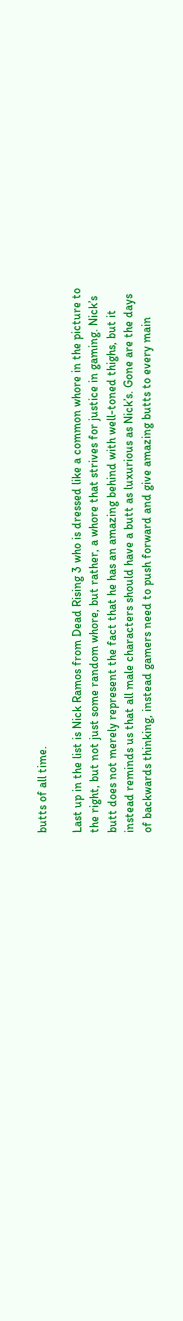butts of all time.

Last up in the list is Nick Ramos from Dead Rising 3 who is dressed like a common whore in the picture to the right, but not just some random whore, but rather, a whore that strives for justice in gaming. Nick’s butt does not merely represent the fact that he has an amazing behind with well-toned thighs, but it instead reminds us that all male characters should have a butt as luxurious as Nick’s. Gone are the days of backwards thinking, instead gamers need to push forward and give amazing butts to every main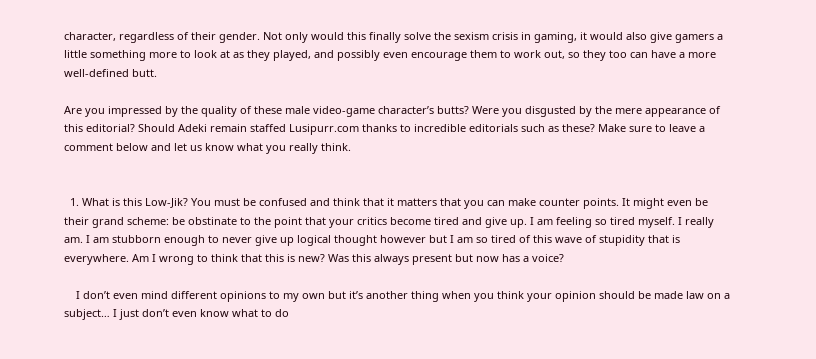character, regardless of their gender. Not only would this finally solve the sexism crisis in gaming, it would also give gamers a little something more to look at as they played, and possibly even encourage them to work out, so they too can have a more well-defined butt.

Are you impressed by the quality of these male video-game character’s butts? Were you disgusted by the mere appearance of this editorial? Should Adeki remain staffed Lusipurr.com thanks to incredible editorials such as these? Make sure to leave a comment below and let us know what you really think.


  1. What is this Low-Jik? You must be confused and think that it matters that you can make counter points. It might even be their grand scheme: be obstinate to the point that your critics become tired and give up. I am feeling so tired myself. I really am. I am stubborn enough to never give up logical thought however but I am so tired of this wave of stupidity that is everywhere. Am I wrong to think that this is new? Was this always present but now has a voice?

    I don’t even mind different opinions to my own but it’s another thing when you think your opinion should be made law on a subject… I just don’t even know what to do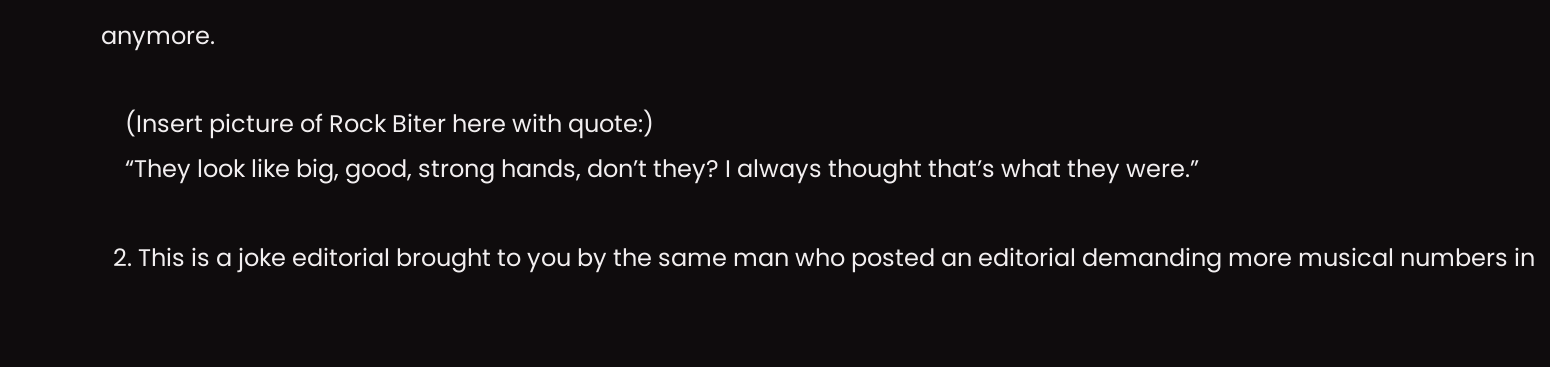anymore.

    (Insert picture of Rock Biter here with quote:)
    “They look like big, good, strong hands, don’t they? I always thought that’s what they were.”

  2. This is a joke editorial brought to you by the same man who posted an editorial demanding more musical numbers in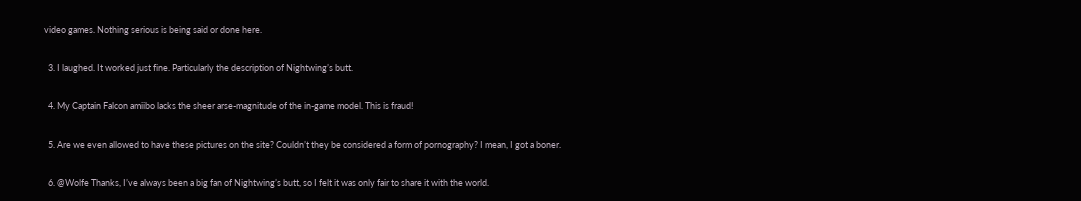video games. Nothing serious is being said or done here.

  3. I laughed. It worked just fine. Particularly the description of Nightwing’s butt.

  4. My Captain Falcon amiibo lacks the sheer arse-magnitude of the in-game model. This is fraud!

  5. Are we even allowed to have these pictures on the site? Couldn’t they be considered a form of pornography? I mean, I got a boner.

  6. @Wolfe Thanks, I’ve always been a big fan of Nightwing’s butt, so I felt it was only fair to share it with the world.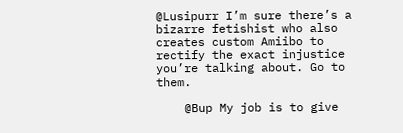@Lusipurr I’m sure there’s a bizarre fetishist who also creates custom Amiibo to rectify the exact injustice you’re talking about. Go to them.

    @Bup My job is to give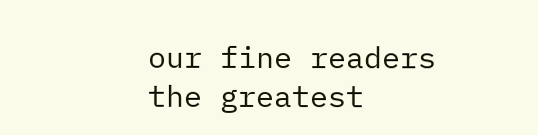our fine readers the greatest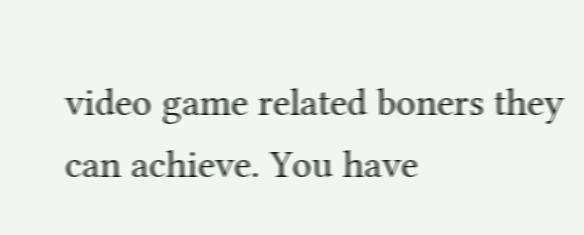video game related boners they can achieve. You have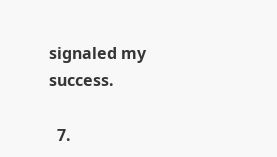signaled my success.

  7.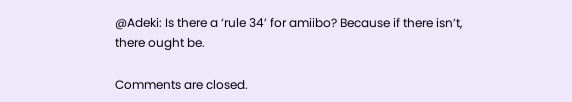@Adeki: Is there a ‘rule 34’ for amiibo? Because if there isn’t, there ought be.

Comments are closed.